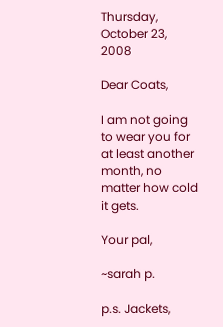Thursday, October 23, 2008

Dear Coats,

I am not going to wear you for at least another month, no matter how cold it gets.

Your pal,

~sarah p.

p.s. Jackets,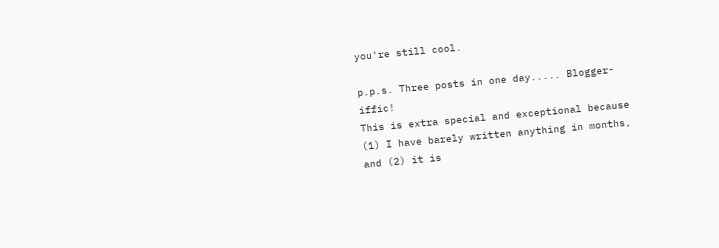you're still cool.

p.p.s. Three posts in one day..... Blogger-iffic!
This is extra special and exceptional because (1) I have barely written anything in months, and (2) it is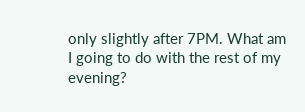only slightly after 7PM. What am I going to do with the rest of my evening?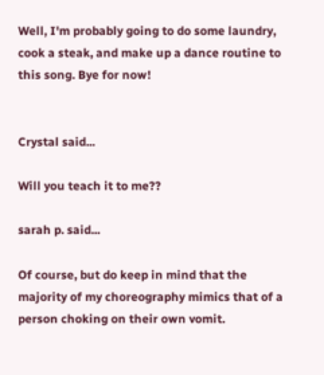Well, I'm probably going to do some laundry, cook a steak, and make up a dance routine to this song. Bye for now!


Crystal said...

Will you teach it to me??

sarah p. said...

Of course, but do keep in mind that the majority of my choreography mimics that of a person choking on their own vomit.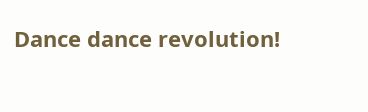Dance dance revolution!